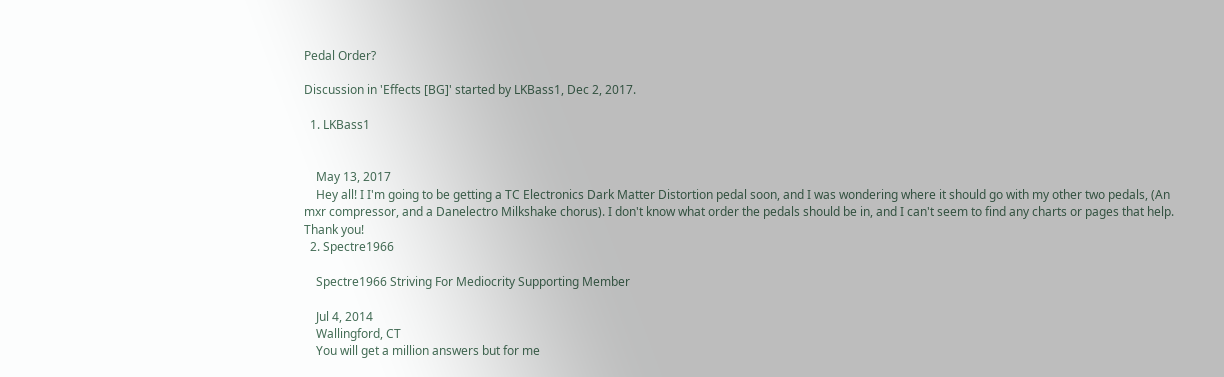Pedal Order?

Discussion in 'Effects [BG]' started by LKBass1, Dec 2, 2017.

  1. LKBass1


    May 13, 2017
    Hey all! I I'm going to be getting a TC Electronics Dark Matter Distortion pedal soon, and I was wondering where it should go with my other two pedals, (An mxr compressor, and a Danelectro Milkshake chorus). I don't know what order the pedals should be in, and I can't seem to find any charts or pages that help. Thank you!
  2. Spectre1966

    Spectre1966 Striving For Mediocrity Supporting Member

    Jul 4, 2014
    Wallingford, CT
    You will get a million answers but for me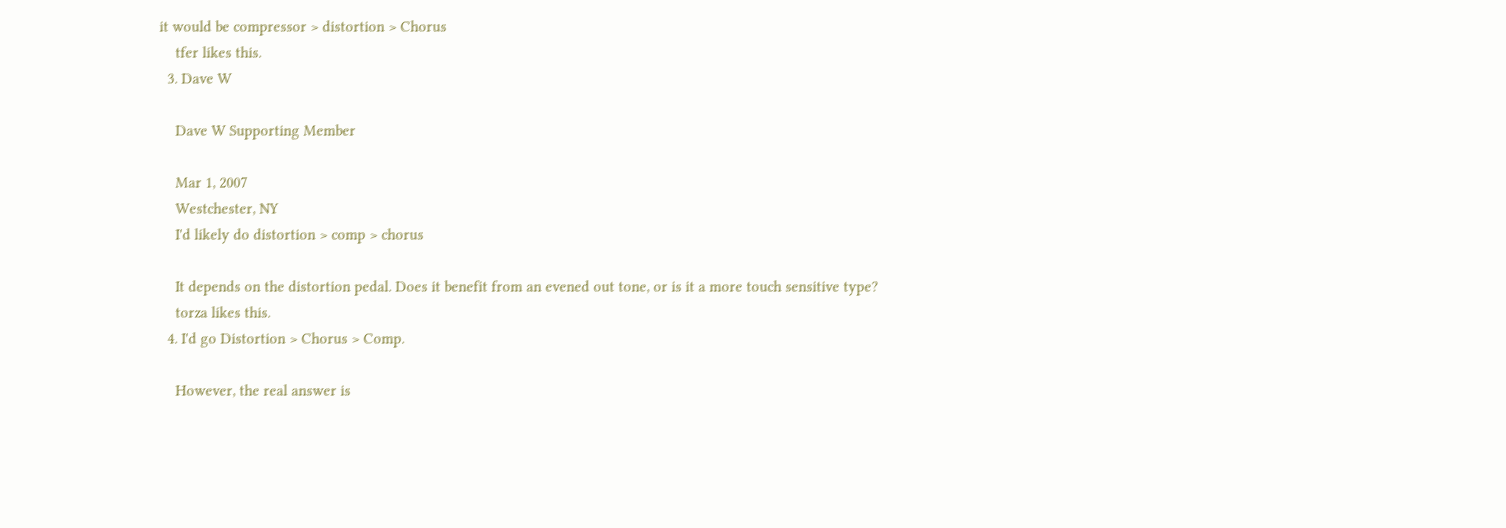it would be compressor > distortion > Chorus
    tfer likes this.
  3. Dave W

    Dave W Supporting Member

    Mar 1, 2007
    Westchester, NY
    I'd likely do distortion > comp > chorus

    It depends on the distortion pedal. Does it benefit from an evened out tone, or is it a more touch sensitive type?
    torza likes this.
  4. I'd go Distortion > Chorus > Comp.

    However, the real answer is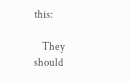this:

    They should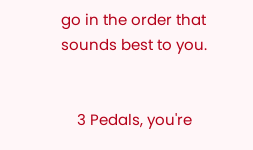go in the order that sounds best to you.


    3 Pedals, you're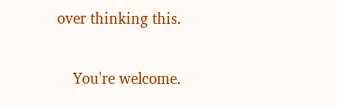over thinking this.

    You're welcome.